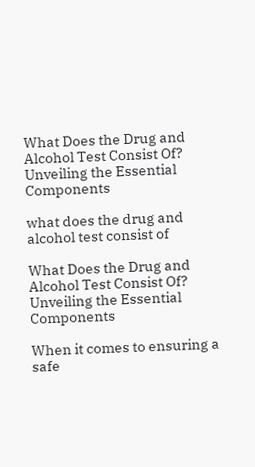What Does the Drug and Alcohol Test Consist Of? Unveiling the Essential Components

what does the drug and alcohol test consist of

What Does the Drug and Alcohol Test Consist Of? Unveiling the Essential Components

When it comes to ensuring a safe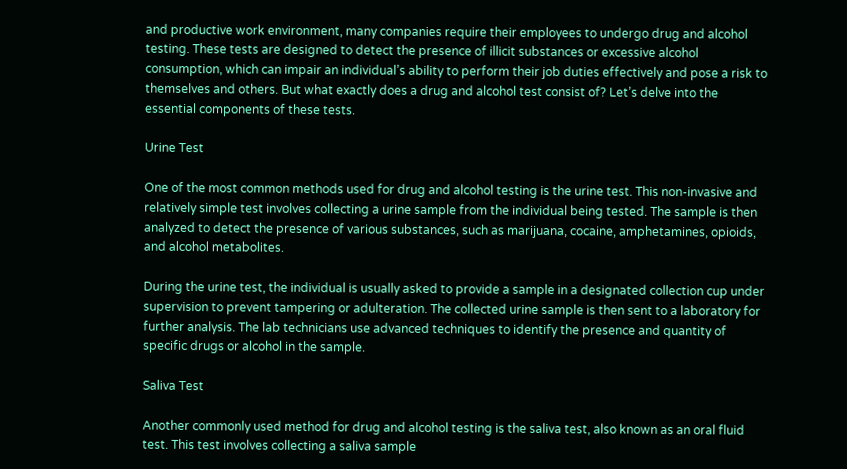and productive work environment, many companies require their employees to undergo drug and alcohol testing. These tests are designed to detect the presence of illicit substances or excessive alcohol consumption, which can impair an individual’s ability to perform their job duties effectively and pose a risk to themselves and others. But what exactly does a drug and alcohol test consist of? Let’s delve into the essential components of these tests.

Urine Test

One of the most common methods used for drug and alcohol testing is the urine test. This non-invasive and relatively simple test involves collecting a urine sample from the individual being tested. The sample is then analyzed to detect the presence of various substances, such as marijuana, cocaine, amphetamines, opioids, and alcohol metabolites.

During the urine test, the individual is usually asked to provide a sample in a designated collection cup under supervision to prevent tampering or adulteration. The collected urine sample is then sent to a laboratory for further analysis. The lab technicians use advanced techniques to identify the presence and quantity of specific drugs or alcohol in the sample.

Saliva Test

Another commonly used method for drug and alcohol testing is the saliva test, also known as an oral fluid test. This test involves collecting a saliva sample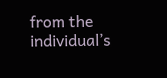from the individual’s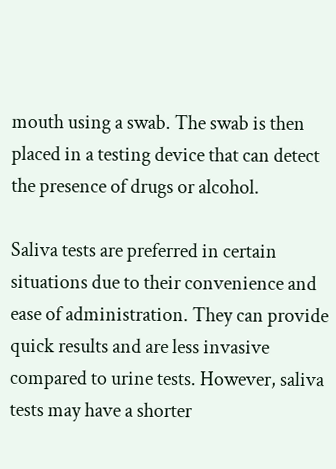mouth using a swab. The swab is then placed in a testing device that can detect the presence of drugs or alcohol.

Saliva tests are preferred in certain situations due to their convenience and ease of administration. They can provide quick results and are less invasive compared to urine tests. However, saliva tests may have a shorter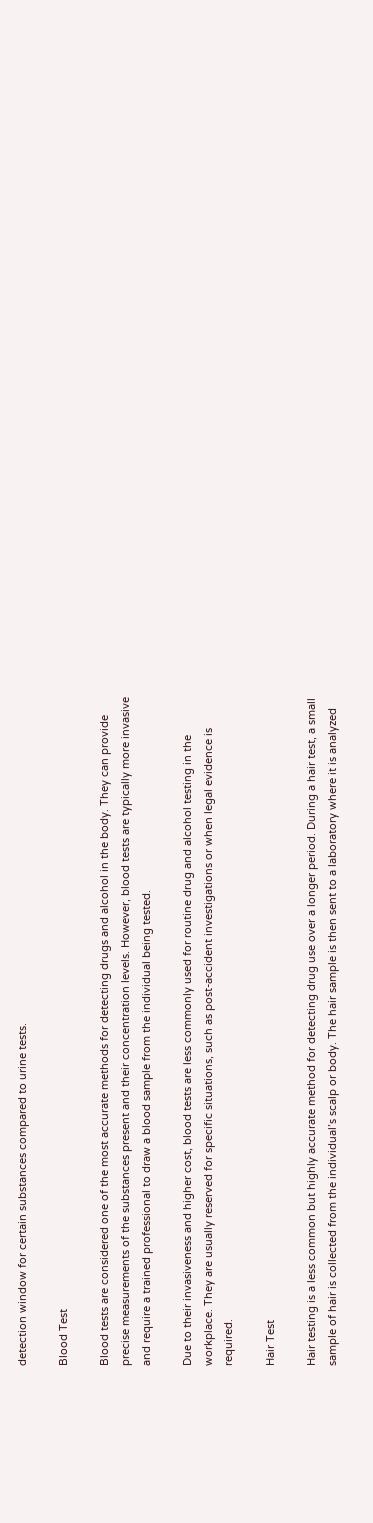detection window for certain substances compared to urine tests.

Blood Test

Blood tests are considered one of the most accurate methods for detecting drugs and alcohol in the body. They can provide precise measurements of the substances present and their concentration levels. However, blood tests are typically more invasive and require a trained professional to draw a blood sample from the individual being tested.

Due to their invasiveness and higher cost, blood tests are less commonly used for routine drug and alcohol testing in the workplace. They are usually reserved for specific situations, such as post-accident investigations or when legal evidence is required.

Hair Test

Hair testing is a less common but highly accurate method for detecting drug use over a longer period. During a hair test, a small sample of hair is collected from the individual’s scalp or body. The hair sample is then sent to a laboratory where it is analyzed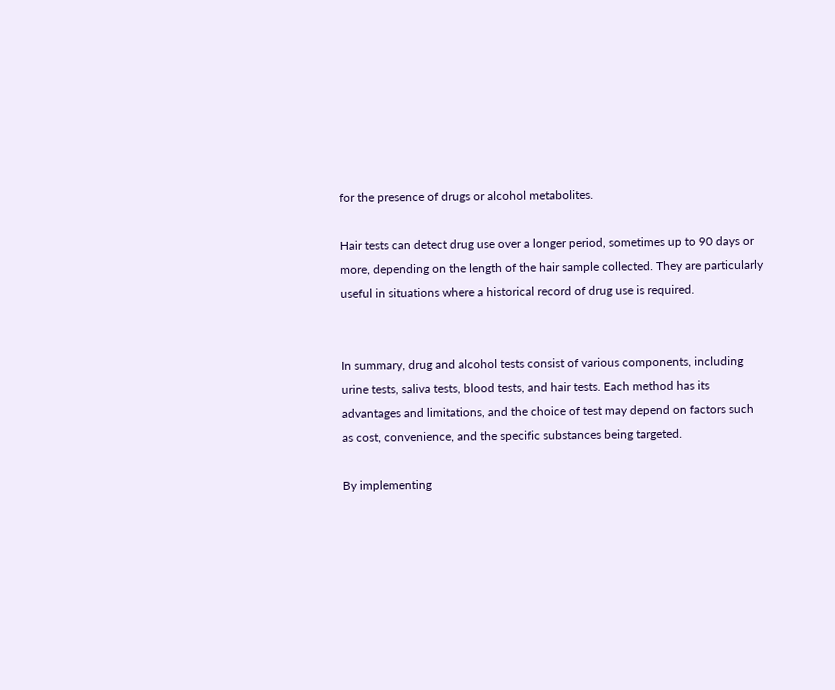for the presence of drugs or alcohol metabolites.

Hair tests can detect drug use over a longer period, sometimes up to 90 days or more, depending on the length of the hair sample collected. They are particularly useful in situations where a historical record of drug use is required.


In summary, drug and alcohol tests consist of various components, including urine tests, saliva tests, blood tests, and hair tests. Each method has its advantages and limitations, and the choice of test may depend on factors such as cost, convenience, and the specific substances being targeted.

By implementing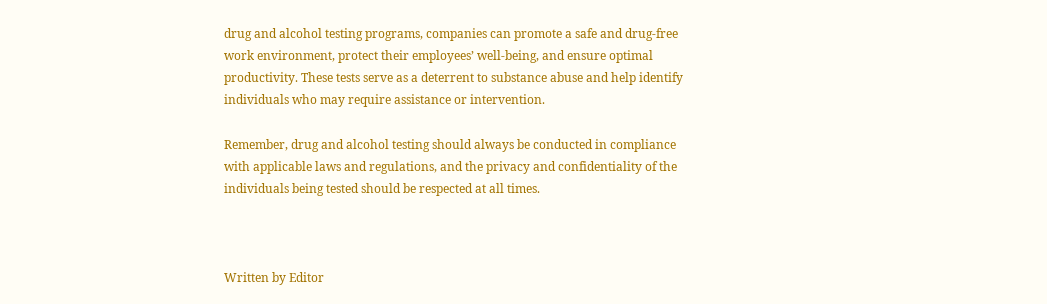drug and alcohol testing programs, companies can promote a safe and drug-free work environment, protect their employees’ well-being, and ensure optimal productivity. These tests serve as a deterrent to substance abuse and help identify individuals who may require assistance or intervention.

Remember, drug and alcohol testing should always be conducted in compliance with applicable laws and regulations, and the privacy and confidentiality of the individuals being tested should be respected at all times.



Written by Editor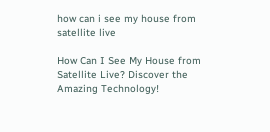how can i see my house from satellite live

How Can I See My House from Satellite Live? Discover the Amazing Technology!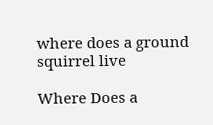where does a ground squirrel live

Where Does a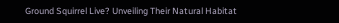Ground Squirrel Live? Unveiling Their Natural Habitat